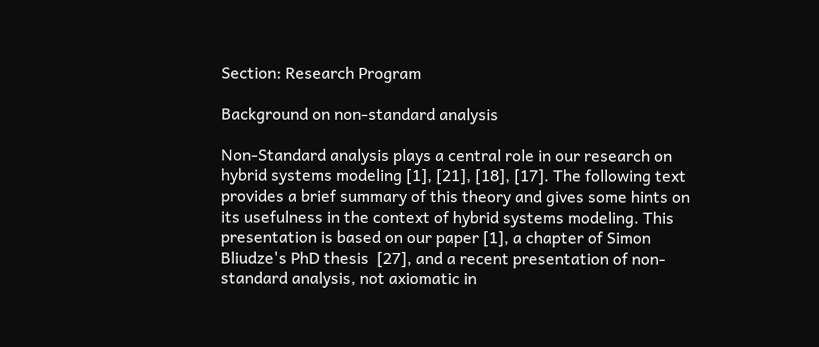Section: Research Program

Background on non-standard analysis

Non-Standard analysis plays a central role in our research on hybrid systems modeling [1], [21], [18], [17]. The following text provides a brief summary of this theory and gives some hints on its usefulness in the context of hybrid systems modeling. This presentation is based on our paper [1], a chapter of Simon Bliudze's PhD thesis  [27], and a recent presentation of non-standard analysis, not axiomatic in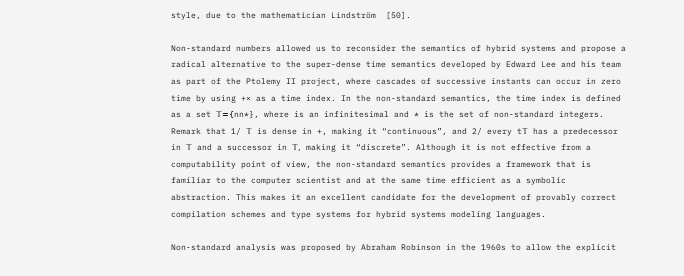style, due to the mathematician Lindström  [50].

Non-standard numbers allowed us to reconsider the semantics of hybrid systems and propose a radical alternative to the super-dense time semantics developed by Edward Lee and his team as part of the Ptolemy II project, where cascades of successive instants can occur in zero time by using +× as a time index. In the non-standard semantics, the time index is defined as a set 𝕋={nn*}, where is an infinitesimal and * is the set of non-standard integers. Remark that 1/ 𝕋 is dense in +, making it “continuous”, and 2/ every t𝕋 has a predecessor in 𝕋 and a successor in 𝕋, making it “discrete”. Although it is not effective from a computability point of view, the non-standard semantics provides a framework that is familiar to the computer scientist and at the same time efficient as a symbolic abstraction. This makes it an excellent candidate for the development of provably correct compilation schemes and type systems for hybrid systems modeling languages.

Non-standard analysis was proposed by Abraham Robinson in the 1960s to allow the explicit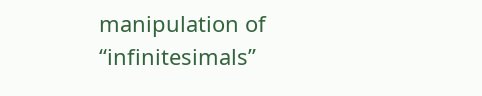manipulation of “infinitesimals”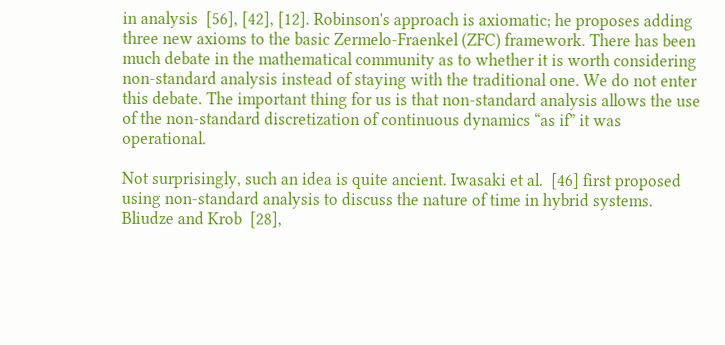in analysis  [56], [42], [12]. Robinson's approach is axiomatic; he proposes adding three new axioms to the basic Zermelo-Fraenkel (ZFC) framework. There has been much debate in the mathematical community as to whether it is worth considering non-standard analysis instead of staying with the traditional one. We do not enter this debate. The important thing for us is that non-standard analysis allows the use of the non-standard discretization of continuous dynamics “as if” it was operational.

Not surprisingly, such an idea is quite ancient. Iwasaki et al.  [46] first proposed using non-standard analysis to discuss the nature of time in hybrid systems. Bliudze and Krob  [28],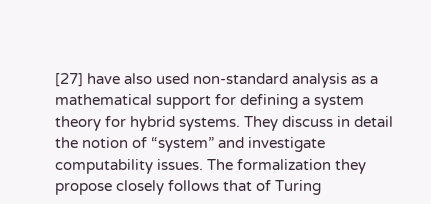[27] have also used non-standard analysis as a mathematical support for defining a system theory for hybrid systems. They discuss in detail the notion of “system” and investigate computability issues. The formalization they propose closely follows that of Turing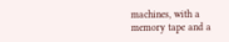machines, with a memory tape and a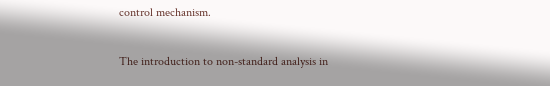control mechanism.

The introduction to non-standard analysis in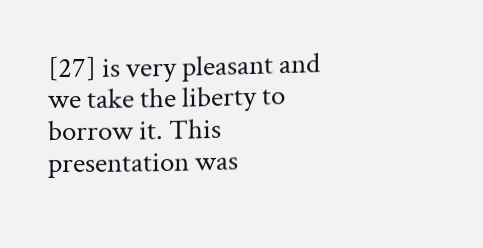[27] is very pleasant and we take the liberty to borrow it. This presentation was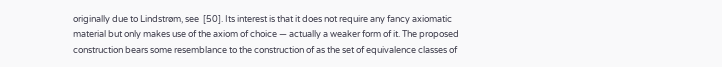originally due to Lindstrøm, see  [50]. Its interest is that it does not require any fancy axiomatic material but only makes use of the axiom of choice — actually a weaker form of it. The proposed construction bears some resemblance to the construction of as the set of equivalence classes of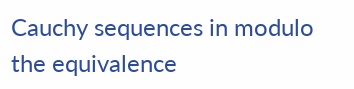Cauchy sequences in modulo the equivalence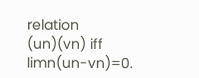relation (un)(vn) iff limn(un-vn)=0.